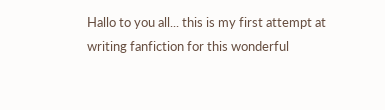Hallo to you all... this is my first attempt at writing fanfiction for this wonderful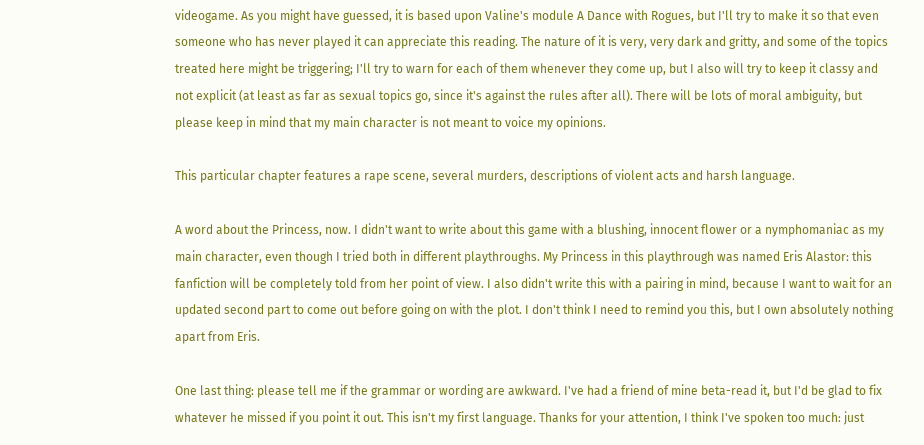videogame. As you might have guessed, it is based upon Valine's module A Dance with Rogues, but I'll try to make it so that even someone who has never played it can appreciate this reading. The nature of it is very, very dark and gritty, and some of the topics treated here might be triggering; I'll try to warn for each of them whenever they come up, but I also will try to keep it classy and not explicit (at least as far as sexual topics go, since it's against the rules after all). There will be lots of moral ambiguity, but please keep in mind that my main character is not meant to voice my opinions.

This particular chapter features a rape scene, several murders, descriptions of violent acts and harsh language.

A word about the Princess, now. I didn't want to write about this game with a blushing, innocent flower or a nymphomaniac as my main character, even though I tried both in different playthroughs. My Princess in this playthrough was named Eris Alastor: this fanfiction will be completely told from her point of view. I also didn't write this with a pairing in mind, because I want to wait for an updated second part to come out before going on with the plot. I don't think I need to remind you this, but I own absolutely nothing apart from Eris.

One last thing: please tell me if the grammar or wording are awkward. I've had a friend of mine beta-read it, but I'd be glad to fix whatever he missed if you point it out. This isn't my first language. Thanks for your attention, I think I've spoken too much: just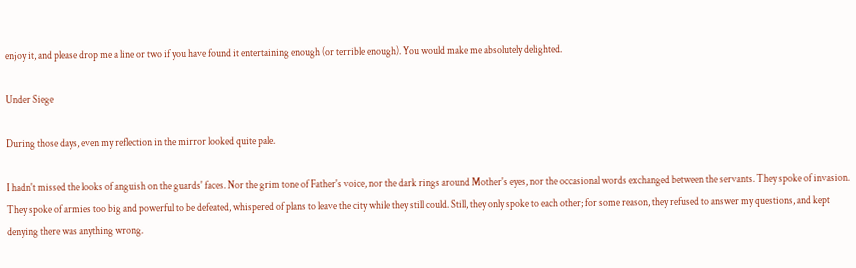enjoy it, and please drop me a line or two if you have found it entertaining enough (or terrible enough). You would make me absolutely delighted.

Under Siege

During those days, even my reflection in the mirror looked quite pale.

I hadn't missed the looks of anguish on the guards' faces. Nor the grim tone of Father's voice, nor the dark rings around Mother's eyes, nor the occasional words exchanged between the servants. They spoke of invasion. They spoke of armies too big and powerful to be defeated, whispered of plans to leave the city while they still could. Still, they only spoke to each other; for some reason, they refused to answer my questions, and kept denying there was anything wrong.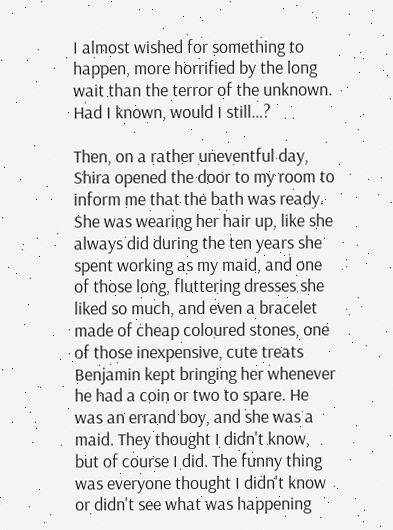I almost wished for something to happen, more horrified by the long wait than the terror of the unknown. Had I known, would I still…?

Then, on a rather uneventful day, Shira opened the door to my room to inform me that the bath was ready. She was wearing her hair up, like she always did during the ten years she spent working as my maid, and one of those long, fluttering dresses she liked so much, and even a bracelet made of cheap coloured stones, one of those inexpensive, cute treats Benjamin kept bringing her whenever he had a coin or two to spare. He was an errand boy, and she was a maid. They thought I didn't know, but of course I did. The funny thing was everyone thought I didn't know or didn't see what was happening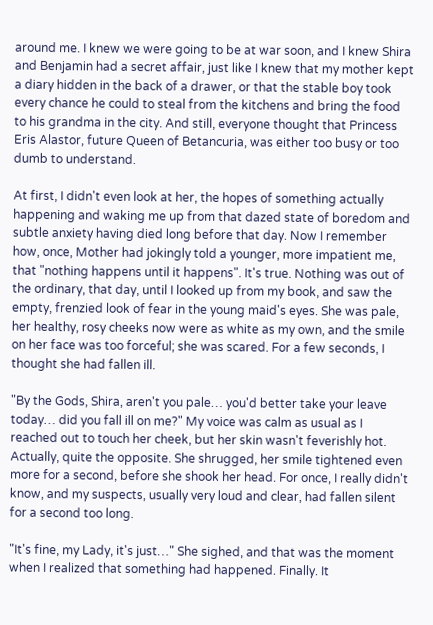around me. I knew we were going to be at war soon, and I knew Shira and Benjamin had a secret affair, just like I knew that my mother kept a diary hidden in the back of a drawer, or that the stable boy took every chance he could to steal from the kitchens and bring the food to his grandma in the city. And still, everyone thought that Princess Eris Alastor, future Queen of Betancuria, was either too busy or too dumb to understand.

At first, I didn't even look at her, the hopes of something actually happening and waking me up from that dazed state of boredom and subtle anxiety having died long before that day. Now I remember how, once, Mother had jokingly told a younger, more impatient me, that "nothing happens until it happens". It's true. Nothing was out of the ordinary, that day, until I looked up from my book, and saw the empty, frenzied look of fear in the young maid's eyes. She was pale, her healthy, rosy cheeks now were as white as my own, and the smile on her face was too forceful; she was scared. For a few seconds, I thought she had fallen ill.

"By the Gods, Shira, aren't you pale… you'd better take your leave today… did you fall ill on me?" My voice was calm as usual as I reached out to touch her cheek, but her skin wasn't feverishly hot. Actually, quite the opposite. She shrugged, her smile tightened even more for a second, before she shook her head. For once, I really didn't know, and my suspects, usually very loud and clear, had fallen silent for a second too long.

"It's fine, my Lady, it's just…" She sighed, and that was the moment when I realized that something had happened. Finally. It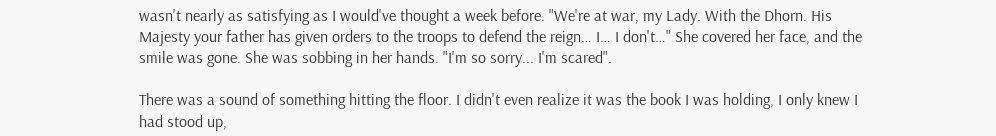wasn't nearly as satisfying as I would've thought a week before. "We're at war, my Lady. With the Dhorn. His Majesty your father has given orders to the troops to defend the reign… I… I don't…" She covered her face, and the smile was gone. She was sobbing in her hands. "I'm so sorry... I'm scared".

There was a sound of something hitting the floor. I didn't even realize it was the book I was holding, I only knew I had stood up,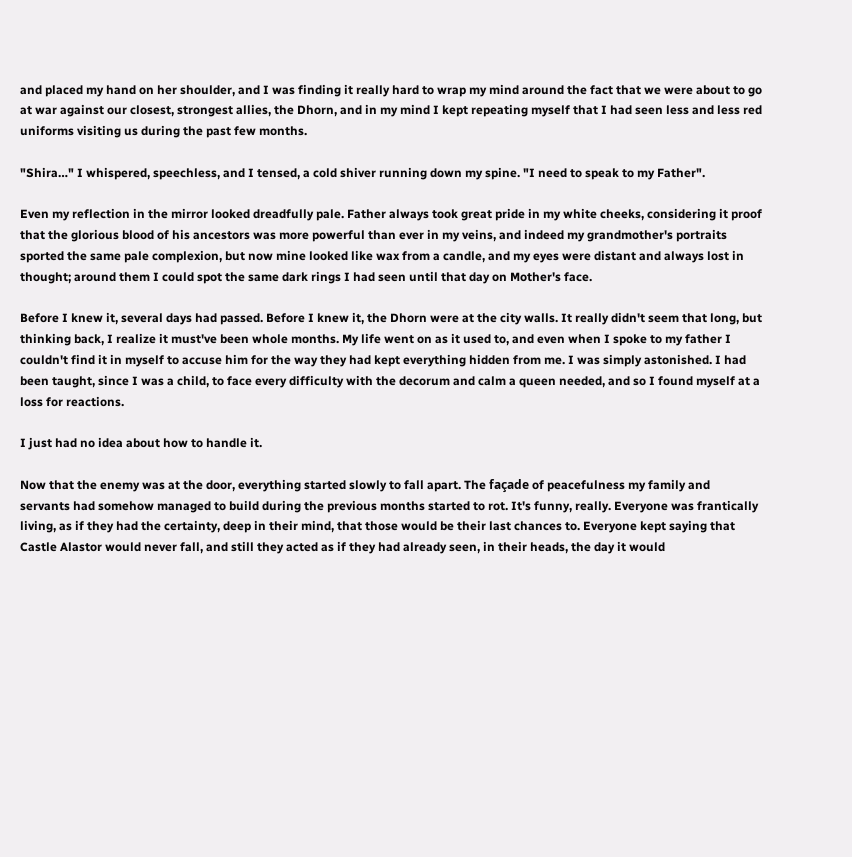and placed my hand on her shoulder, and I was finding it really hard to wrap my mind around the fact that we were about to go at war against our closest, strongest allies, the Dhorn, and in my mind I kept repeating myself that I had seen less and less red uniforms visiting us during the past few months.

"Shira…" I whispered, speechless, and I tensed, a cold shiver running down my spine. "I need to speak to my Father".

Even my reflection in the mirror looked dreadfully pale. Father always took great pride in my white cheeks, considering it proof that the glorious blood of his ancestors was more powerful than ever in my veins, and indeed my grandmother's portraits sported the same pale complexion, but now mine looked like wax from a candle, and my eyes were distant and always lost in thought; around them I could spot the same dark rings I had seen until that day on Mother's face.

Before I knew it, several days had passed. Before I knew it, the Dhorn were at the city walls. It really didn't seem that long, but thinking back, I realize it must've been whole months. My life went on as it used to, and even when I spoke to my father I couldn't find it in myself to accuse him for the way they had kept everything hidden from me. I was simply astonished. I had been taught, since I was a child, to face every difficulty with the decorum and calm a queen needed, and so I found myself at a loss for reactions.

I just had no idea about how to handle it.

Now that the enemy was at the door, everything started slowly to fall apart. The façade of peacefulness my family and servants had somehow managed to build during the previous months started to rot. It's funny, really. Everyone was frantically living, as if they had the certainty, deep in their mind, that those would be their last chances to. Everyone kept saying that Castle Alastor would never fall, and still they acted as if they had already seen, in their heads, the day it would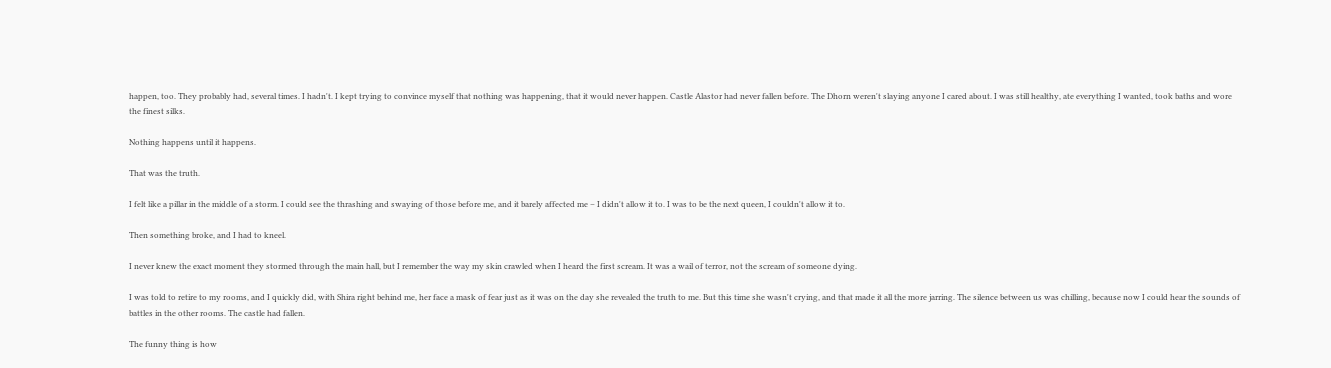happen, too. They probably had, several times. I hadn't. I kept trying to convince myself that nothing was happening, that it would never happen. Castle Alastor had never fallen before. The Dhorn weren't slaying anyone I cared about. I was still healthy, ate everything I wanted, took baths and wore the finest silks.

Nothing happens until it happens.

That was the truth.

I felt like a pillar in the middle of a storm. I could see the thrashing and swaying of those before me, and it barely affected me – I didn't allow it to. I was to be the next queen, I couldn't allow it to.

Then something broke, and I had to kneel.

I never knew the exact moment they stormed through the main hall, but I remember the way my skin crawled when I heard the first scream. It was a wail of terror, not the scream of someone dying.

I was told to retire to my rooms, and I quickly did, with Shira right behind me, her face a mask of fear just as it was on the day she revealed the truth to me. But this time she wasn't crying, and that made it all the more jarring. The silence between us was chilling, because now I could hear the sounds of battles in the other rooms. The castle had fallen.

The funny thing is how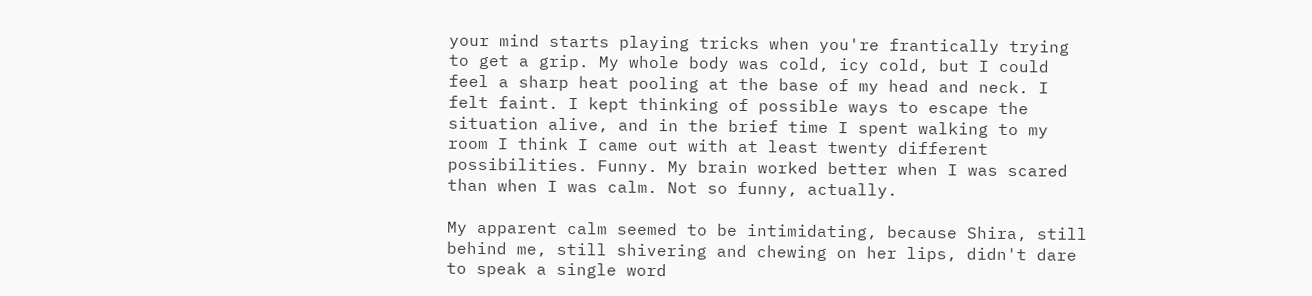your mind starts playing tricks when you're frantically trying to get a grip. My whole body was cold, icy cold, but I could feel a sharp heat pooling at the base of my head and neck. I felt faint. I kept thinking of possible ways to escape the situation alive, and in the brief time I spent walking to my room I think I came out with at least twenty different possibilities. Funny. My brain worked better when I was scared than when I was calm. Not so funny, actually.

My apparent calm seemed to be intimidating, because Shira, still behind me, still shivering and chewing on her lips, didn't dare to speak a single word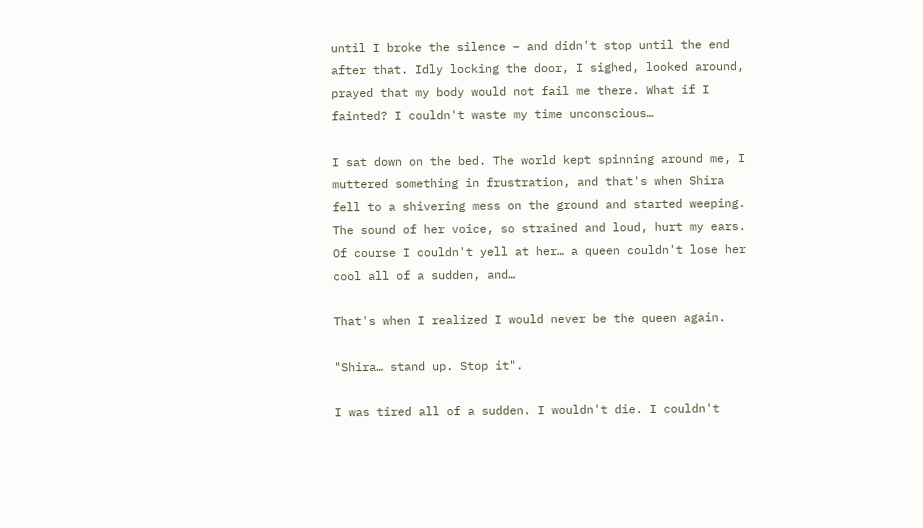until I broke the silence – and didn't stop until the end after that. Idly locking the door, I sighed, looked around, prayed that my body would not fail me there. What if I fainted? I couldn't waste my time unconscious…

I sat down on the bed. The world kept spinning around me, I muttered something in frustration, and that's when Shira fell to a shivering mess on the ground and started weeping. The sound of her voice, so strained and loud, hurt my ears. Of course I couldn't yell at her… a queen couldn't lose her cool all of a sudden, and…

That's when I realized I would never be the queen again.

"Shira… stand up. Stop it".

I was tired all of a sudden. I wouldn't die. I couldn't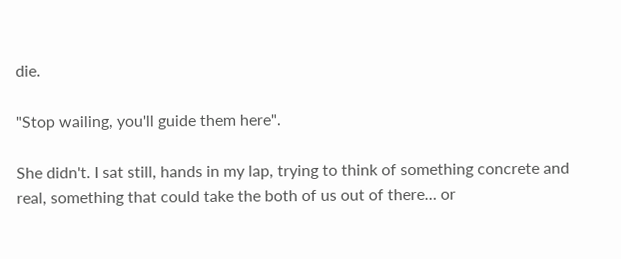die.

"Stop wailing, you'll guide them here".

She didn't. I sat still, hands in my lap, trying to think of something concrete and real, something that could take the both of us out of there… or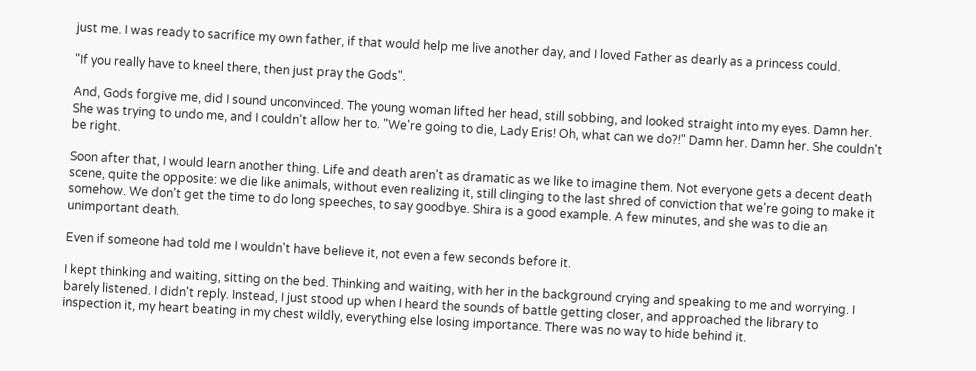just me. I was ready to sacrifice my own father, if that would help me live another day, and I loved Father as dearly as a princess could.

"If you really have to kneel there, then just pray the Gods".

And, Gods forgive me, did I sound unconvinced. The young woman lifted her head, still sobbing, and looked straight into my eyes. Damn her. She was trying to undo me, and I couldn't allow her to. "We're going to die, Lady Eris! Oh, what can we do?!" Damn her. Damn her. She couldn't be right.

Soon after that, I would learn another thing. Life and death aren't as dramatic as we like to imagine them. Not everyone gets a decent death scene, quite the opposite: we die like animals, without even realizing it, still clinging to the last shred of conviction that we're going to make it somehow. We don't get the time to do long speeches, to say goodbye. Shira is a good example. A few minutes, and she was to die an unimportant death.

Even if someone had told me I wouldn't have believe it, not even a few seconds before it.

I kept thinking and waiting, sitting on the bed. Thinking and waiting, with her in the background crying and speaking to me and worrying. I barely listened. I didn't reply. Instead, I just stood up when I heard the sounds of battle getting closer, and approached the library to inspection it, my heart beating in my chest wildly, everything else losing importance. There was no way to hide behind it.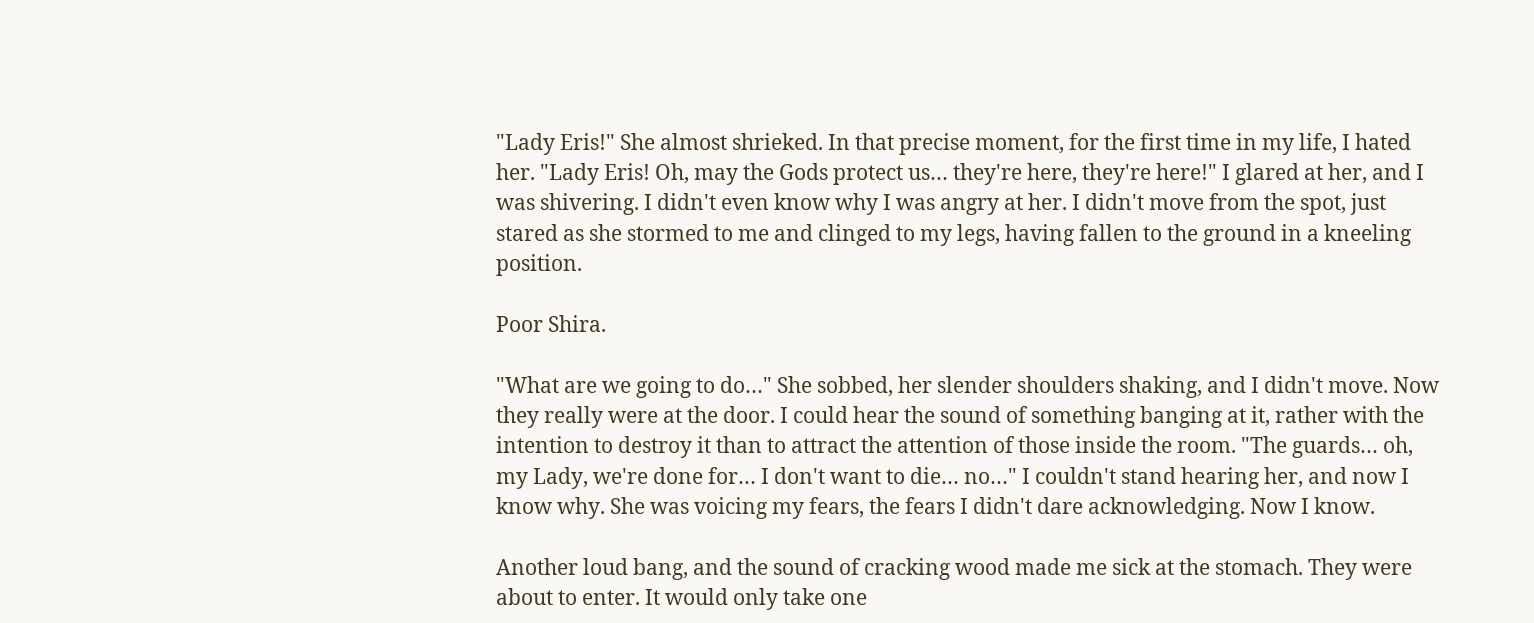"Lady Eris!" She almost shrieked. In that precise moment, for the first time in my life, I hated her. "Lady Eris! Oh, may the Gods protect us… they're here, they're here!" I glared at her, and I was shivering. I didn't even know why I was angry at her. I didn't move from the spot, just stared as she stormed to me and clinged to my legs, having fallen to the ground in a kneeling position.

Poor Shira.

"What are we going to do…" She sobbed, her slender shoulders shaking, and I didn't move. Now they really were at the door. I could hear the sound of something banging at it, rather with the intention to destroy it than to attract the attention of those inside the room. "The guards… oh, my Lady, we're done for… I don't want to die… no…" I couldn't stand hearing her, and now I know why. She was voicing my fears, the fears I didn't dare acknowledging. Now I know.

Another loud bang, and the sound of cracking wood made me sick at the stomach. They were about to enter. It would only take one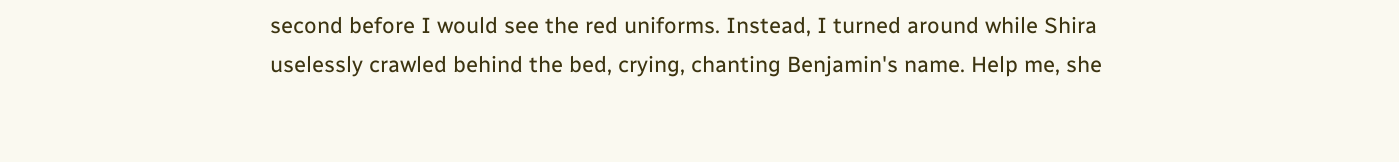second before I would see the red uniforms. Instead, I turned around while Shira uselessly crawled behind the bed, crying, chanting Benjamin's name. Help me, she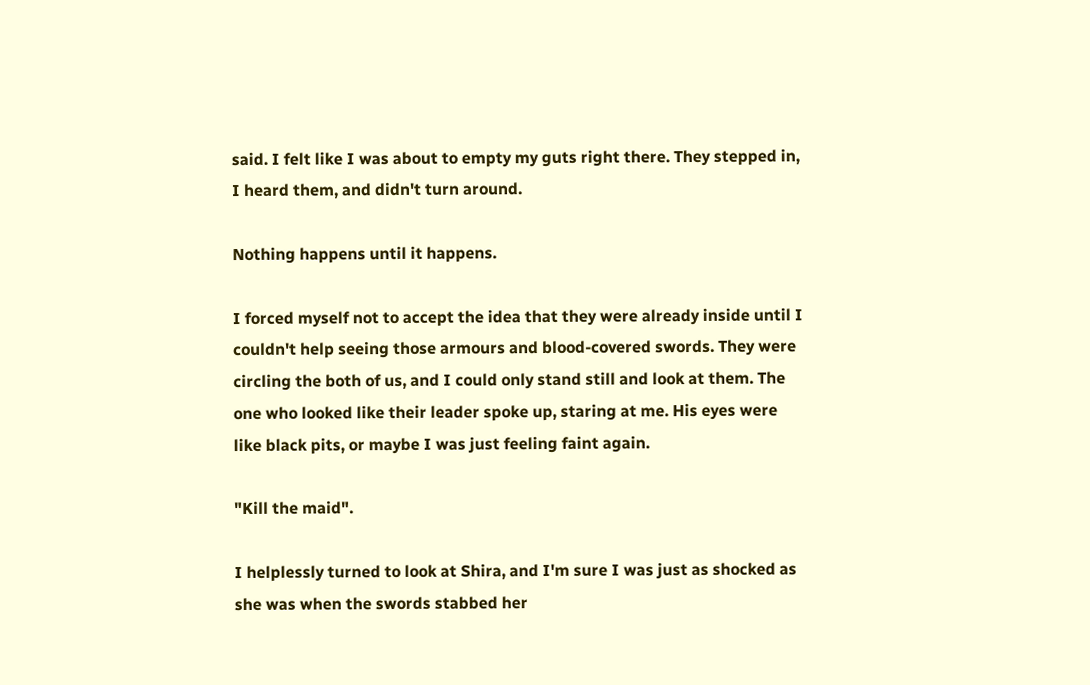said. I felt like I was about to empty my guts right there. They stepped in, I heard them, and didn't turn around.

Nothing happens until it happens.

I forced myself not to accept the idea that they were already inside until I couldn't help seeing those armours and blood-covered swords. They were circling the both of us, and I could only stand still and look at them. The one who looked like their leader spoke up, staring at me. His eyes were like black pits, or maybe I was just feeling faint again.

"Kill the maid".

I helplessly turned to look at Shira, and I'm sure I was just as shocked as she was when the swords stabbed her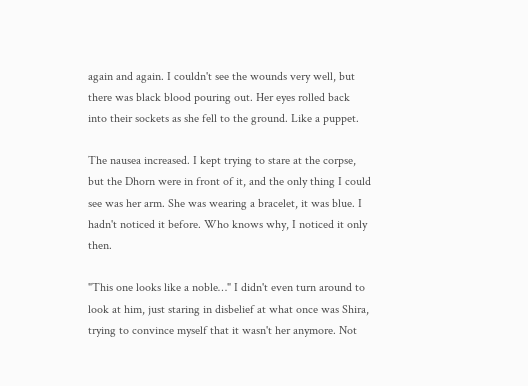again and again. I couldn't see the wounds very well, but there was black blood pouring out. Her eyes rolled back into their sockets as she fell to the ground. Like a puppet.

The nausea increased. I kept trying to stare at the corpse, but the Dhorn were in front of it, and the only thing I could see was her arm. She was wearing a bracelet, it was blue. I hadn't noticed it before. Who knows why, I noticed it only then.

"This one looks like a noble…" I didn't even turn around to look at him, just staring in disbelief at what once was Shira, trying to convince myself that it wasn't her anymore. Not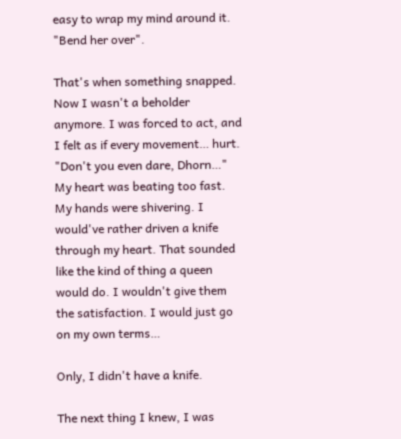easy to wrap my mind around it. "Bend her over".

That's when something snapped. Now I wasn't a beholder anymore. I was forced to act, and I felt as if every movement… hurt. "Don't you even dare, Dhorn…" My heart was beating too fast. My hands were shivering. I would've rather driven a knife through my heart. That sounded like the kind of thing a queen would do. I wouldn't give them the satisfaction. I would just go on my own terms…

Only, I didn't have a knife.

The next thing I knew, I was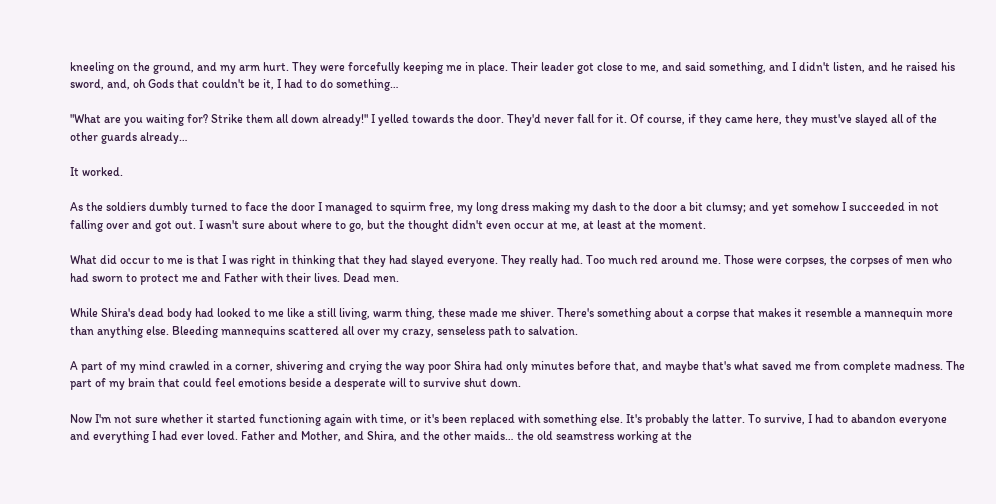kneeling on the ground, and my arm hurt. They were forcefully keeping me in place. Their leader got close to me, and said something, and I didn't listen, and he raised his sword, and, oh Gods that couldn't be it, I had to do something…

"What are you waiting for? Strike them all down already!" I yelled towards the door. They'd never fall for it. Of course, if they came here, they must've slayed all of the other guards already…

It worked.

As the soldiers dumbly turned to face the door I managed to squirm free, my long dress making my dash to the door a bit clumsy; and yet somehow I succeeded in not falling over and got out. I wasn't sure about where to go, but the thought didn't even occur at me, at least at the moment.

What did occur to me is that I was right in thinking that they had slayed everyone. They really had. Too much red around me. Those were corpses, the corpses of men who had sworn to protect me and Father with their lives. Dead men.

While Shira's dead body had looked to me like a still living, warm thing, these made me shiver. There's something about a corpse that makes it resemble a mannequin more than anything else. Bleeding mannequins scattered all over my crazy, senseless path to salvation.

A part of my mind crawled in a corner, shivering and crying the way poor Shira had only minutes before that, and maybe that's what saved me from complete madness. The part of my brain that could feel emotions beside a desperate will to survive shut down.

Now I'm not sure whether it started functioning again with time, or it's been replaced with something else. It's probably the latter. To survive, I had to abandon everyone and everything I had ever loved. Father and Mother, and Shira, and the other maids… the old seamstress working at the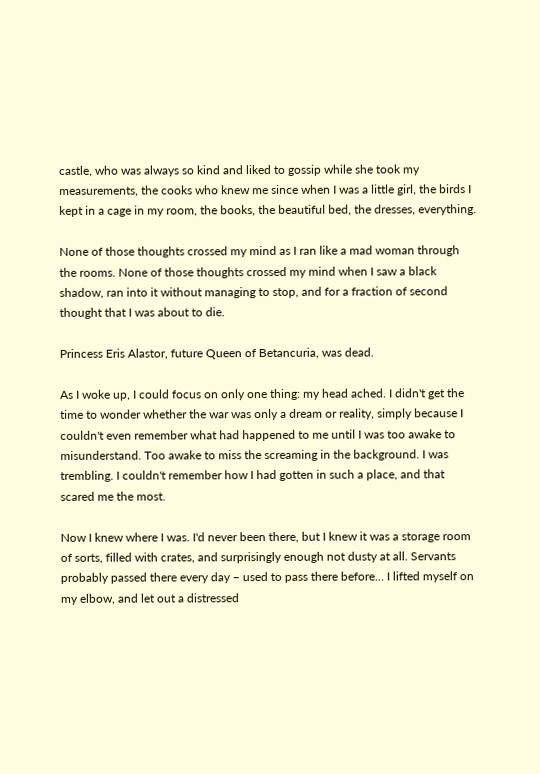castle, who was always so kind and liked to gossip while she took my measurements, the cooks who knew me since when I was a little girl, the birds I kept in a cage in my room, the books, the beautiful bed, the dresses, everything.

None of those thoughts crossed my mind as I ran like a mad woman through the rooms. None of those thoughts crossed my mind when I saw a black shadow, ran into it without managing to stop, and for a fraction of second thought that I was about to die.

Princess Eris Alastor, future Queen of Betancuria, was dead.

As I woke up, I could focus on only one thing: my head ached. I didn't get the time to wonder whether the war was only a dream or reality, simply because I couldn't even remember what had happened to me until I was too awake to misunderstand. Too awake to miss the screaming in the background. I was trembling. I couldn't remember how I had gotten in such a place, and that scared me the most.

Now I knew where I was. I'd never been there, but I knew it was a storage room of sorts, filled with crates, and surprisingly enough not dusty at all. Servants probably passed there every day – used to pass there before… I lifted myself on my elbow, and let out a distressed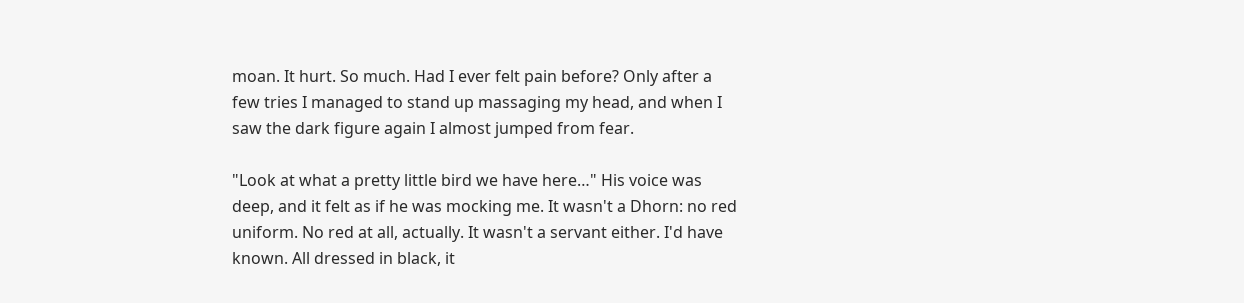moan. It hurt. So much. Had I ever felt pain before? Only after a few tries I managed to stand up massaging my head, and when I saw the dark figure again I almost jumped from fear.

"Look at what a pretty little bird we have here…" His voice was deep, and it felt as if he was mocking me. It wasn't a Dhorn: no red uniform. No red at all, actually. It wasn't a servant either. I'd have known. All dressed in black, it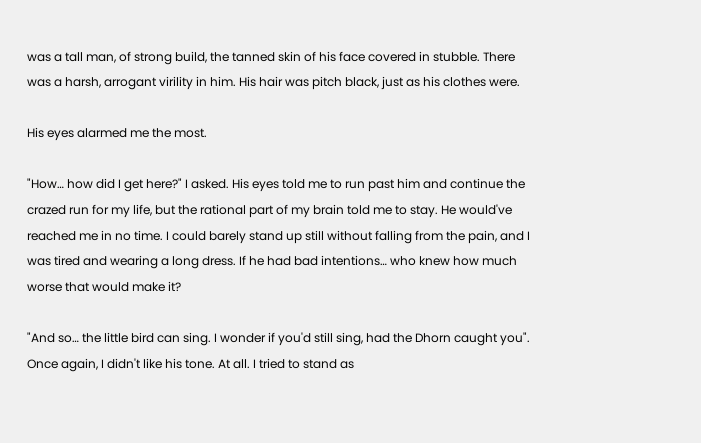was a tall man, of strong build, the tanned skin of his face covered in stubble. There was a harsh, arrogant virility in him. His hair was pitch black, just as his clothes were.

His eyes alarmed me the most.

"How… how did I get here?" I asked. His eyes told me to run past him and continue the crazed run for my life, but the rational part of my brain told me to stay. He would've reached me in no time. I could barely stand up still without falling from the pain, and I was tired and wearing a long dress. If he had bad intentions… who knew how much worse that would make it?

"And so… the little bird can sing. I wonder if you'd still sing, had the Dhorn caught you". Once again, I didn't like his tone. At all. I tried to stand as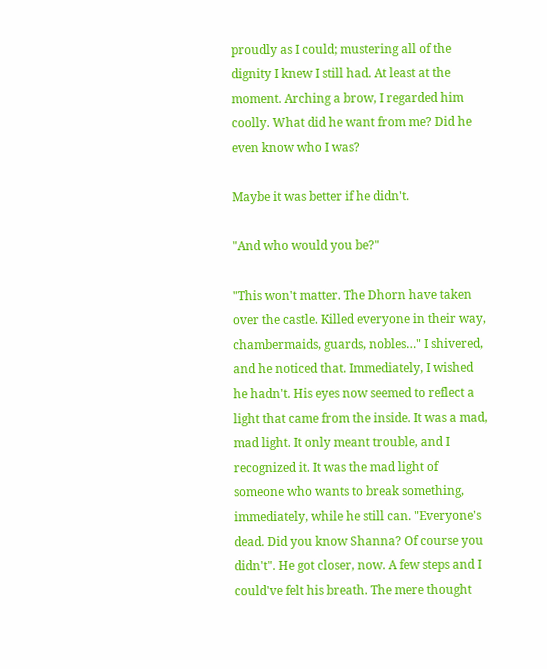proudly as I could; mustering all of the dignity I knew I still had. At least at the moment. Arching a brow, I regarded him coolly. What did he want from me? Did he even know who I was?

Maybe it was better if he didn't.

"And who would you be?"

"This won't matter. The Dhorn have taken over the castle. Killed everyone in their way, chambermaids, guards, nobles…" I shivered, and he noticed that. Immediately, I wished he hadn't. His eyes now seemed to reflect a light that came from the inside. It was a mad, mad light. It only meant trouble, and I recognized it. It was the mad light of someone who wants to break something, immediately, while he still can. "Everyone's dead. Did you know Shanna? Of course you didn't". He got closer, now. A few steps and I could've felt his breath. The mere thought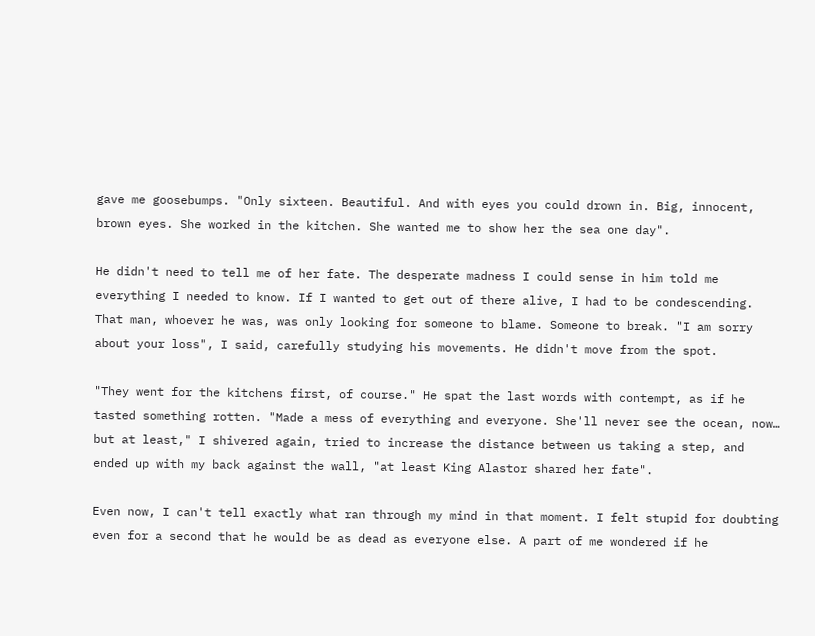gave me goosebumps. "Only sixteen. Beautiful. And with eyes you could drown in. Big, innocent, brown eyes. She worked in the kitchen. She wanted me to show her the sea one day".

He didn't need to tell me of her fate. The desperate madness I could sense in him told me everything I needed to know. If I wanted to get out of there alive, I had to be condescending. That man, whoever he was, was only looking for someone to blame. Someone to break. "I am sorry about your loss", I said, carefully studying his movements. He didn't move from the spot.

"They went for the kitchens first, of course." He spat the last words with contempt, as if he tasted something rotten. "Made a mess of everything and everyone. She'll never see the ocean, now… but at least," I shivered again, tried to increase the distance between us taking a step, and ended up with my back against the wall, "at least King Alastor shared her fate".

Even now, I can't tell exactly what ran through my mind in that moment. I felt stupid for doubting even for a second that he would be as dead as everyone else. A part of me wondered if he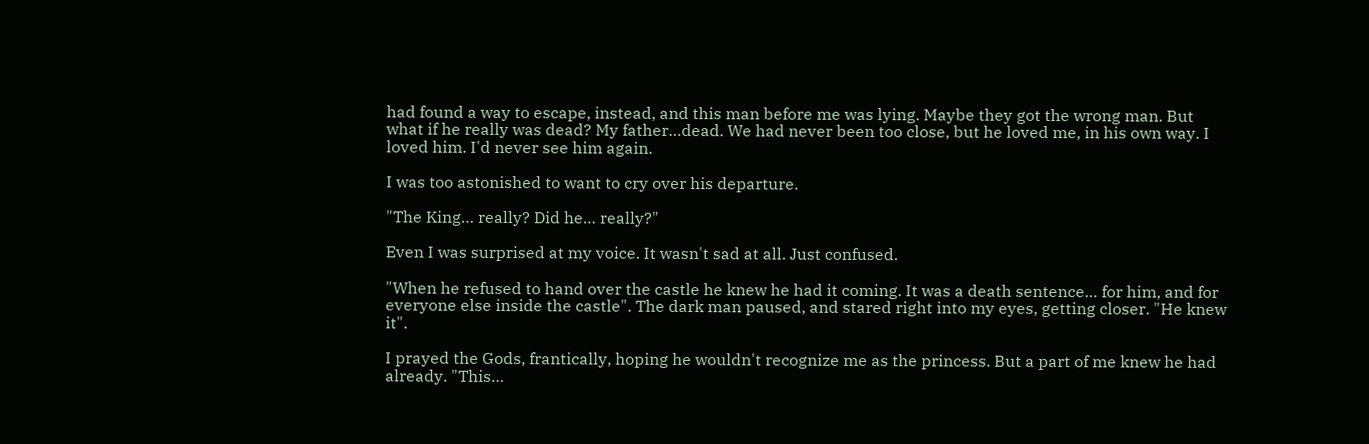had found a way to escape, instead, and this man before me was lying. Maybe they got the wrong man. But what if he really was dead? My father…dead. We had never been too close, but he loved me, in his own way. I loved him. I'd never see him again.

I was too astonished to want to cry over his departure.

"The King… really? Did he… really?"

Even I was surprised at my voice. It wasn't sad at all. Just confused.

"When he refused to hand over the castle he knew he had it coming. It was a death sentence… for him, and for everyone else inside the castle". The dark man paused, and stared right into my eyes, getting closer. "He knew it".

I prayed the Gods, frantically, hoping he wouldn't recognize me as the princess. But a part of me knew he had already. "This…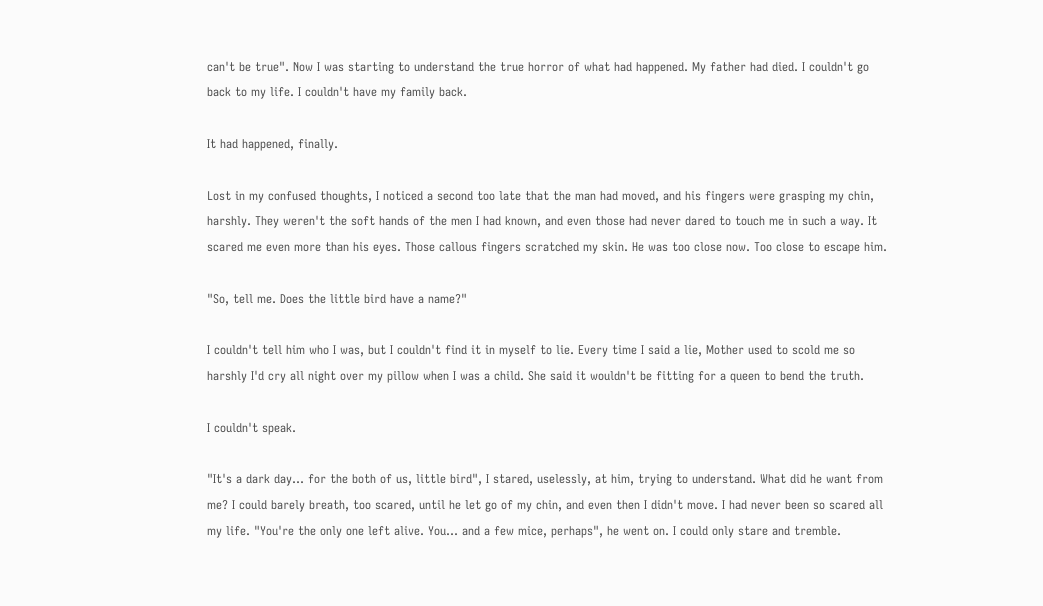can't be true". Now I was starting to understand the true horror of what had happened. My father had died. I couldn't go back to my life. I couldn't have my family back.

It had happened, finally.

Lost in my confused thoughts, I noticed a second too late that the man had moved, and his fingers were grasping my chin, harshly. They weren't the soft hands of the men I had known, and even those had never dared to touch me in such a way. It scared me even more than his eyes. Those callous fingers scratched my skin. He was too close now. Too close to escape him.

"So, tell me. Does the little bird have a name?"

I couldn't tell him who I was, but I couldn't find it in myself to lie. Every time I said a lie, Mother used to scold me so harshly I'd cry all night over my pillow when I was a child. She said it wouldn't be fitting for a queen to bend the truth.

I couldn't speak.

"It's a dark day… for the both of us, little bird", I stared, uselessly, at him, trying to understand. What did he want from me? I could barely breath, too scared, until he let go of my chin, and even then I didn't move. I had never been so scared all my life. "You're the only one left alive. You… and a few mice, perhaps", he went on. I could only stare and tremble.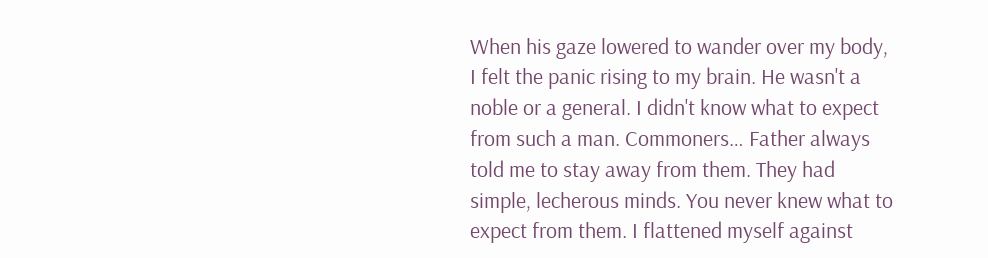When his gaze lowered to wander over my body, I felt the panic rising to my brain. He wasn't a noble or a general. I didn't know what to expect from such a man. Commoners… Father always told me to stay away from them. They had simple, lecherous minds. You never knew what to expect from them. I flattened myself against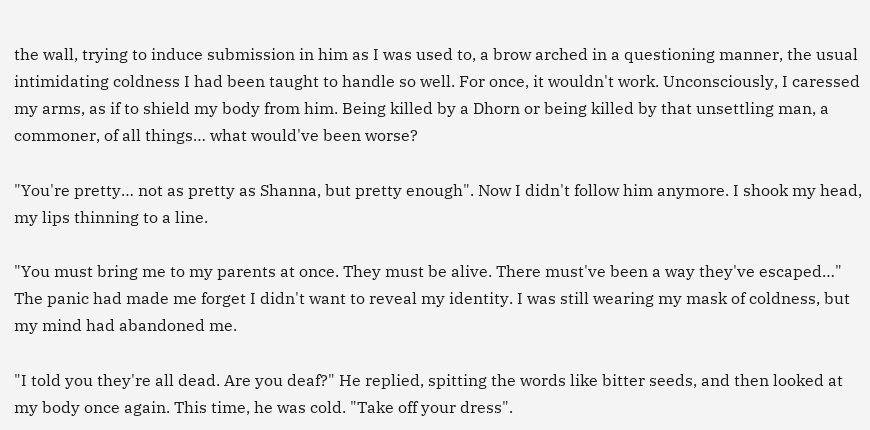the wall, trying to induce submission in him as I was used to, a brow arched in a questioning manner, the usual intimidating coldness I had been taught to handle so well. For once, it wouldn't work. Unconsciously, I caressed my arms, as if to shield my body from him. Being killed by a Dhorn or being killed by that unsettling man, a commoner, of all things… what would've been worse?

"You're pretty… not as pretty as Shanna, but pretty enough". Now I didn't follow him anymore. I shook my head, my lips thinning to a line.

"You must bring me to my parents at once. They must be alive. There must've been a way they've escaped…" The panic had made me forget I didn't want to reveal my identity. I was still wearing my mask of coldness, but my mind had abandoned me.

"I told you they're all dead. Are you deaf?" He replied, spitting the words like bitter seeds, and then looked at my body once again. This time, he was cold. "Take off your dress".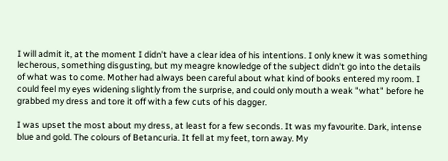I will admit it, at the moment I didn't have a clear idea of his intentions. I only knew it was something lecherous, something disgusting, but my meagre knowledge of the subject didn't go into the details of what was to come. Mother had always been careful about what kind of books entered my room. I could feel my eyes widening slightly from the surprise, and could only mouth a weak "what" before he grabbed my dress and tore it off with a few cuts of his dagger.

I was upset the most about my dress, at least for a few seconds. It was my favourite. Dark, intense blue and gold. The colours of Betancuria. It fell at my feet, torn away. My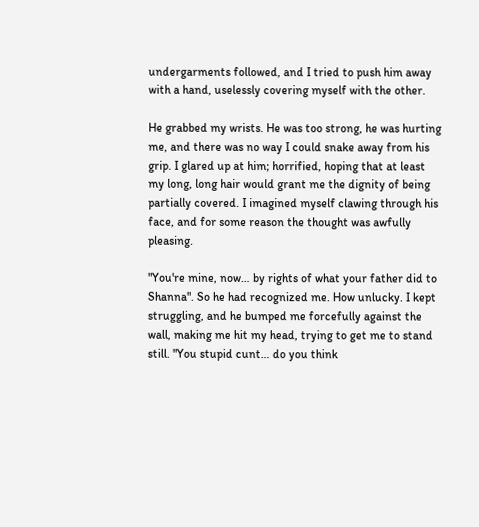undergarments followed, and I tried to push him away with a hand, uselessly covering myself with the other.

He grabbed my wrists. He was too strong, he was hurting me, and there was no way I could snake away from his grip. I glared up at him; horrified, hoping that at least my long, long hair would grant me the dignity of being partially covered. I imagined myself clawing through his face, and for some reason the thought was awfully pleasing.

"You're mine, now… by rights of what your father did to Shanna". So he had recognized me. How unlucky. I kept struggling, and he bumped me forcefully against the wall, making me hit my head, trying to get me to stand still. "You stupid cunt… do you think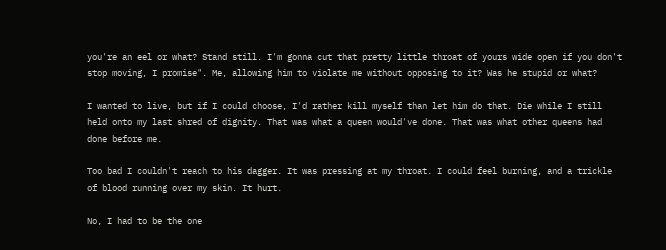you're an eel or what? Stand still. I'm gonna cut that pretty little throat of yours wide open if you don't stop moving, I promise". Me, allowing him to violate me without opposing to it? Was he stupid or what?

I wanted to live, but if I could choose, I'd rather kill myself than let him do that. Die while I still held onto my last shred of dignity. That was what a queen would've done. That was what other queens had done before me.

Too bad I couldn't reach to his dagger. It was pressing at my throat. I could feel burning, and a trickle of blood running over my skin. It hurt.

No, I had to be the one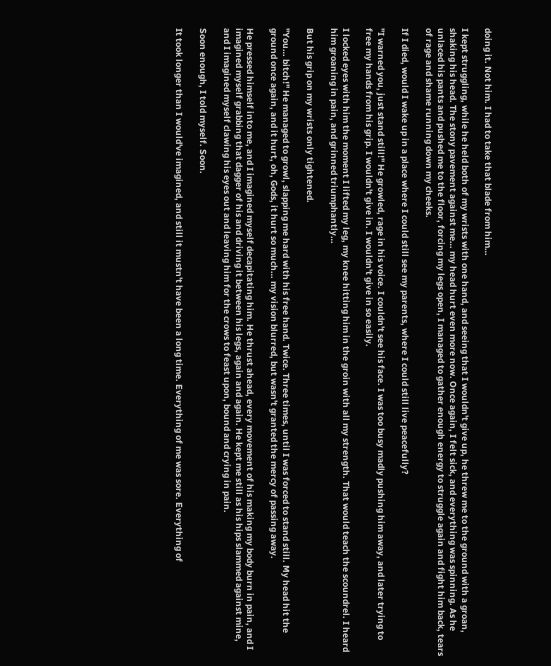doing it. Not him. I had to take that blade from him…

I kept struggling, while he held both of my wrists with one hand, and seeing that I wouldn't give up, he threw me to the ground with a groan, shaking his head. The stony pavement against me… my head hurt even more now. Once again, I felt sick, and everything was spinning. As he unlaced his pants and pushed me to the floor, forcing my legs open, I managed to gather enough energy to struggle again and fight him back, tears of rage and shame running down my cheeks.

If I died, would I wake up in a place where I could still see my parents, where I could still live peacefully?

"I warned you, just stand still!" He growled, rage in his voice. I couldn't see his face. I was too busy madly pushing him away, and later trying to free my hands from his grip. I wouldn't give in. I wouldn't give in so easily.

I locked eyes with him the moment I lifted my leg, my knee hitting him in the groin with all my strength. That would teach the scoundrel. I heard him groaning in pain, and grinned triumphantly…

But his grip on my wrists only tightened.

"You… bitch!" He managed to growl, slapping me hard with his free hand. Twice. Three times, until I was forced to stand still. My head hit the ground once again, and it hurt, oh, Gods, it hurt so much… my vision blurred, but wasn't granted the mercy of passing away.

He pressed himself into me, and I imagined myself decapitating him. He thrust ahead, every movement of his making my body burn in pain, and I imagined myself grabbing that dagger of his and driving it between his legs, again and again. He kept me still as his hips slammed against mine, and I imagined myself clawing his eyes out and leaving him for the crows to feast upon, bound and crying in pain.

Soon enough, I told myself. Soon.

It took longer than I would've imagined, and still it mustn't have been a long time. Everything of me was sore. Everything of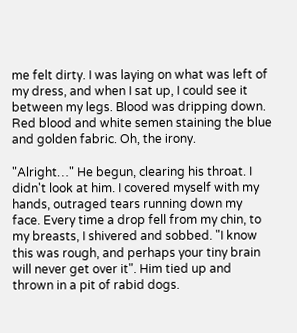me felt dirty. I was laying on what was left of my dress, and when I sat up, I could see it between my legs. Blood was dripping down. Red blood and white semen staining the blue and golden fabric. Oh, the irony.

"Alright…" He begun, clearing his throat. I didn't look at him. I covered myself with my hands, outraged tears running down my face. Every time a drop fell from my chin, to my breasts, I shivered and sobbed. "I know this was rough, and perhaps your tiny brain will never get over it". Him tied up and thrown in a pit of rabid dogs.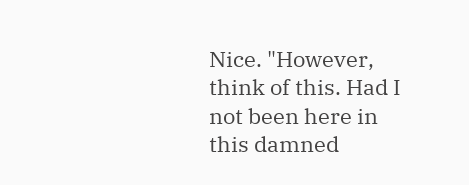Nice. "However, think of this. Had I not been here in this damned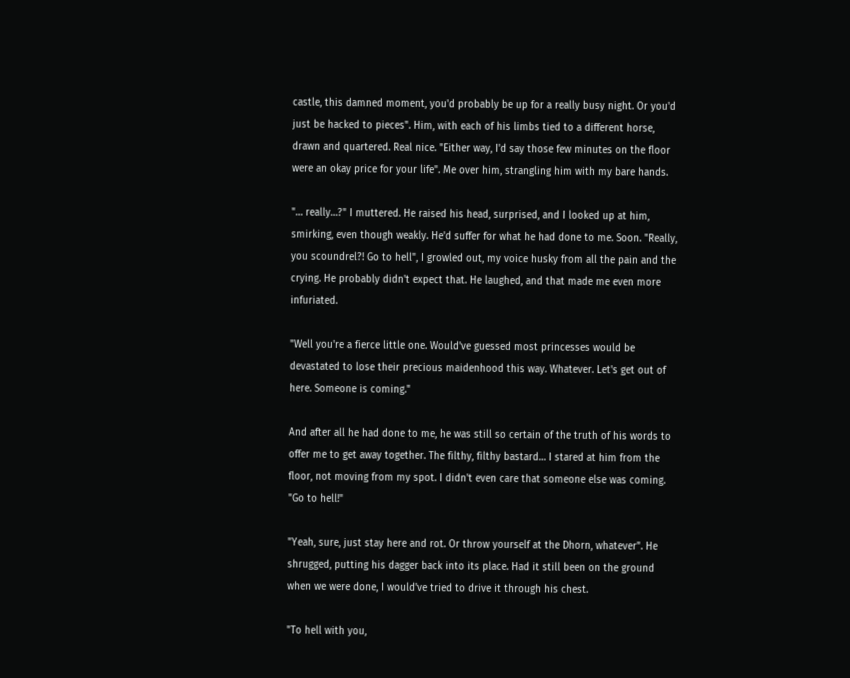castle, this damned moment, you'd probably be up for a really busy night. Or you'd just be hacked to pieces". Him, with each of his limbs tied to a different horse, drawn and quartered. Real nice. "Either way, I'd say those few minutes on the floor were an okay price for your life". Me over him, strangling him with my bare hands.

"… really…?" I muttered. He raised his head, surprised, and I looked up at him, smirking, even though weakly. He'd suffer for what he had done to me. Soon. "Really, you scoundrel?! Go to hell", I growled out, my voice husky from all the pain and the crying. He probably didn't expect that. He laughed, and that made me even more infuriated.

"Well you're a fierce little one. Would've guessed most princesses would be devastated to lose their precious maidenhood this way. Whatever. Let's get out of here. Someone is coming."

And after all he had done to me, he was still so certain of the truth of his words to offer me to get away together. The filthy, filthy bastard… I stared at him from the floor, not moving from my spot. I didn't even care that someone else was coming. "Go to hell!"

"Yeah, sure, just stay here and rot. Or throw yourself at the Dhorn, whatever". He shrugged, putting his dagger back into its place. Had it still been on the ground when we were done, I would've tried to drive it through his chest.

"To hell with you,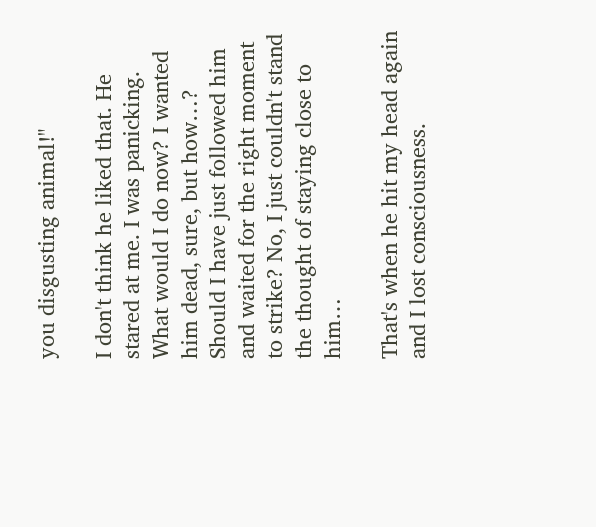you disgusting animal!"

I don't think he liked that. He stared at me. I was panicking. What would I do now? I wanted him dead, sure, but how…? Should I have just followed him and waited for the right moment to strike? No, I just couldn't stand the thought of staying close to him…

That's when he hit my head again and I lost consciousness.